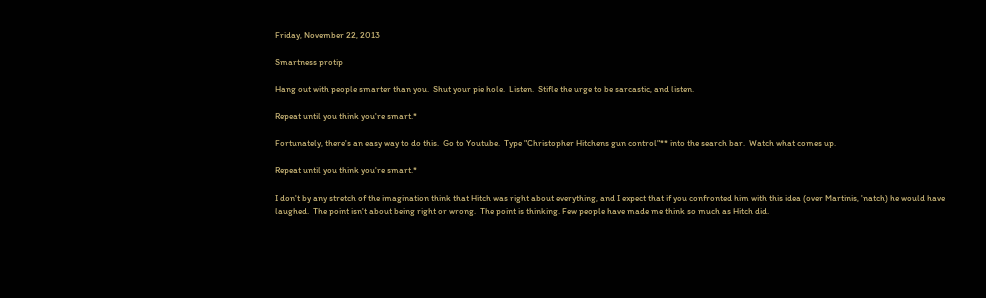Friday, November 22, 2013

Smartness protip

Hang out with people smarter than you.  Shut your pie hole.  Listen.  Stifle the urge to be sarcastic, and listen.

Repeat until you think you're smart.*

Fortunately, there's an easy way to do this.  Go to Youtube.  Type "Christopher Hitchens gun control"** into the search bar.  Watch what comes up.

Repeat until you think you're smart.*

I don't by any stretch of the imagination think that Hitch was right about everything, and I expect that if you confronted him with this idea (over Martinis, 'natch) he would have laughed.  The point isn't about being right or wrong.  The point is thinking. Few people have made me think so much as Hitch did.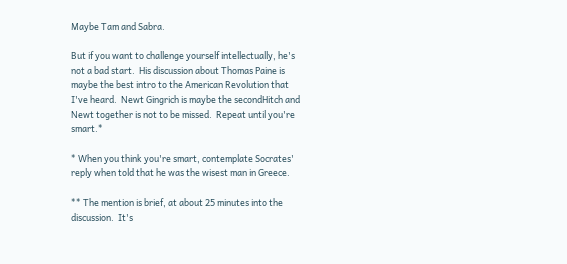Maybe Tam and Sabra.

But if you want to challenge yourself intellectually, he's not a bad start.  His discussion about Thomas Paine is maybe the best intro to the American Revolution that I've heard.  Newt Gingrich is maybe the secondHitch and Newt together is not to be missed.  Repeat until you're smart.*

* When you think you're smart, contemplate Socrates' reply when told that he was the wisest man in Greece.

** The mention is brief, at about 25 minutes into the discussion.  It's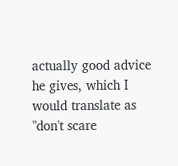actually good advice he gives, which I would translate as "don't scare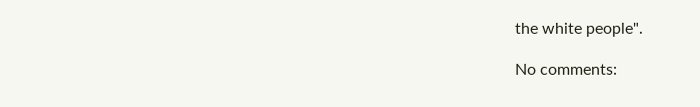the white people".

No comments: